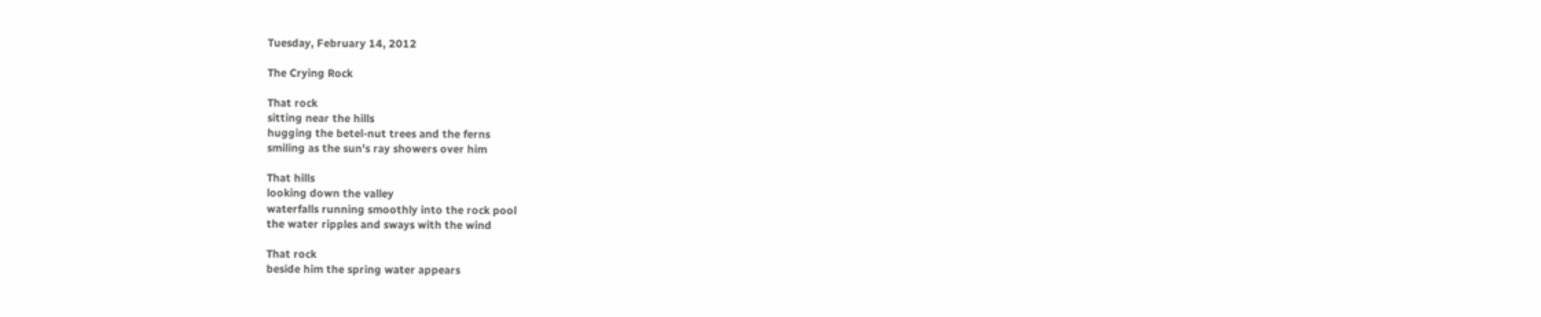Tuesday, February 14, 2012

The Crying Rock

That rock
sitting near the hills
hugging the betel-nut trees and the ferns
smiling as the sun's ray showers over him

That hills
looking down the valley
waterfalls running smoothly into the rock pool
the water ripples and sways with the wind

That rock
beside him the spring water appears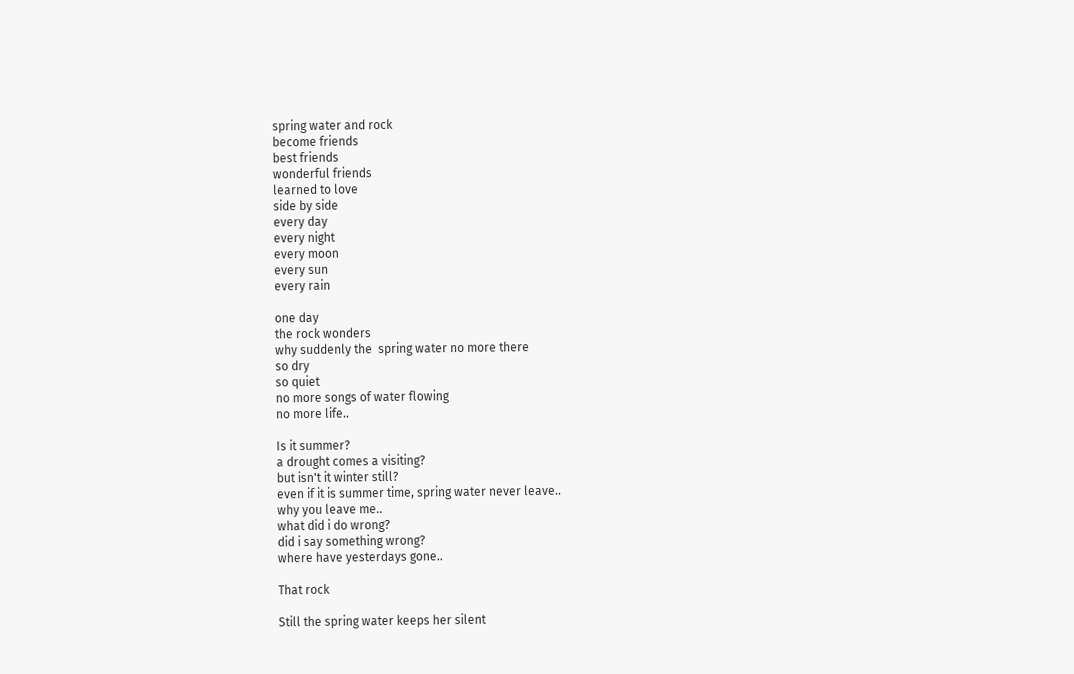spring water and rock
become friends
best friends
wonderful friends
learned to love
side by side
every day
every night
every moon
every sun
every rain

one day
the rock wonders
why suddenly the  spring water no more there
so dry
so quiet
no more songs of water flowing
no more life..

Is it summer?
a drought comes a visiting?
but isn't it winter still?
even if it is summer time, spring water never leave..
why you leave me..
what did i do wrong?
did i say something wrong?
where have yesterdays gone..

That rock

Still the spring water keeps her silent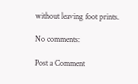without leaving foot prints.

No comments:

Post a Comment